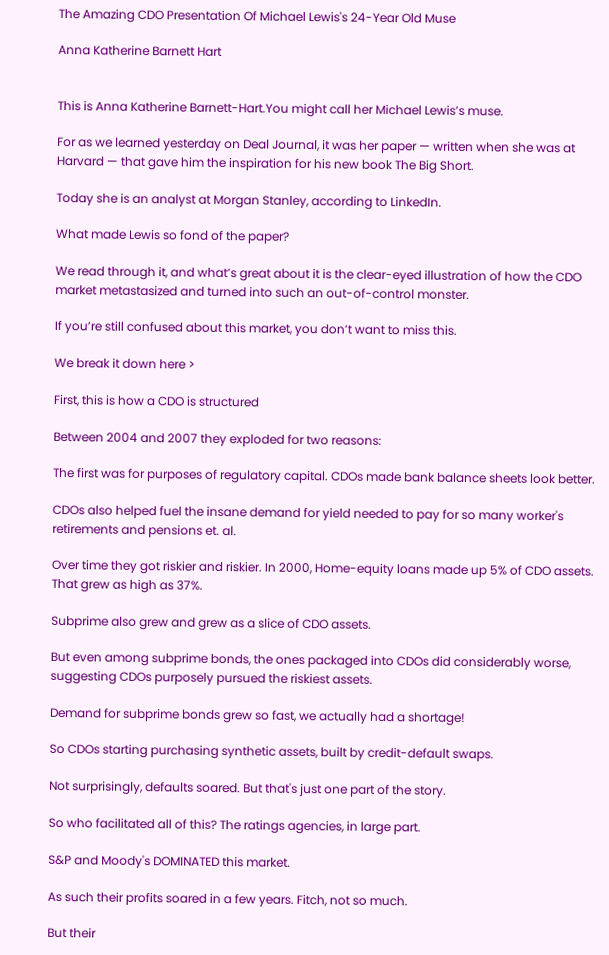The Amazing CDO Presentation Of Michael Lewis's 24-Year Old Muse

Anna Katherine Barnett Hart


This is Anna Katherine Barnett-Hart.You might call her Michael Lewis’s muse.

For as we learned yesterday on Deal Journal, it was her paper — written when she was at Harvard — that gave him the inspiration for his new book The Big Short.

Today she is an analyst at Morgan Stanley, according to LinkedIn.

What made Lewis so fond of the paper?

We read through it, and what’s great about it is the clear-eyed illustration of how the CDO market metastasized and turned into such an out-of-control monster.

If you’re still confused about this market, you don’t want to miss this.

We break it down here >

First, this is how a CDO is structured

Between 2004 and 2007 they exploded for two reasons:

The first was for purposes of regulatory capital. CDOs made bank balance sheets look better.

CDOs also helped fuel the insane demand for yield needed to pay for so many worker's retirements and pensions et. al.

Over time they got riskier and riskier. In 2000, Home-equity loans made up 5% of CDO assets. That grew as high as 37%.

Subprime also grew and grew as a slice of CDO assets.

But even among subprime bonds, the ones packaged into CDOs did considerably worse, suggesting CDOs purposely pursued the riskiest assets.

Demand for subprime bonds grew so fast, we actually had a shortage!

So CDOs starting purchasing synthetic assets, built by credit-default swaps.

Not surprisingly, defaults soared. But that's just one part of the story.

So who facilitated all of this? The ratings agencies, in large part.

S&P and Moody's DOMINATED this market.

As such their profits soared in a few years. Fitch, not so much.

But their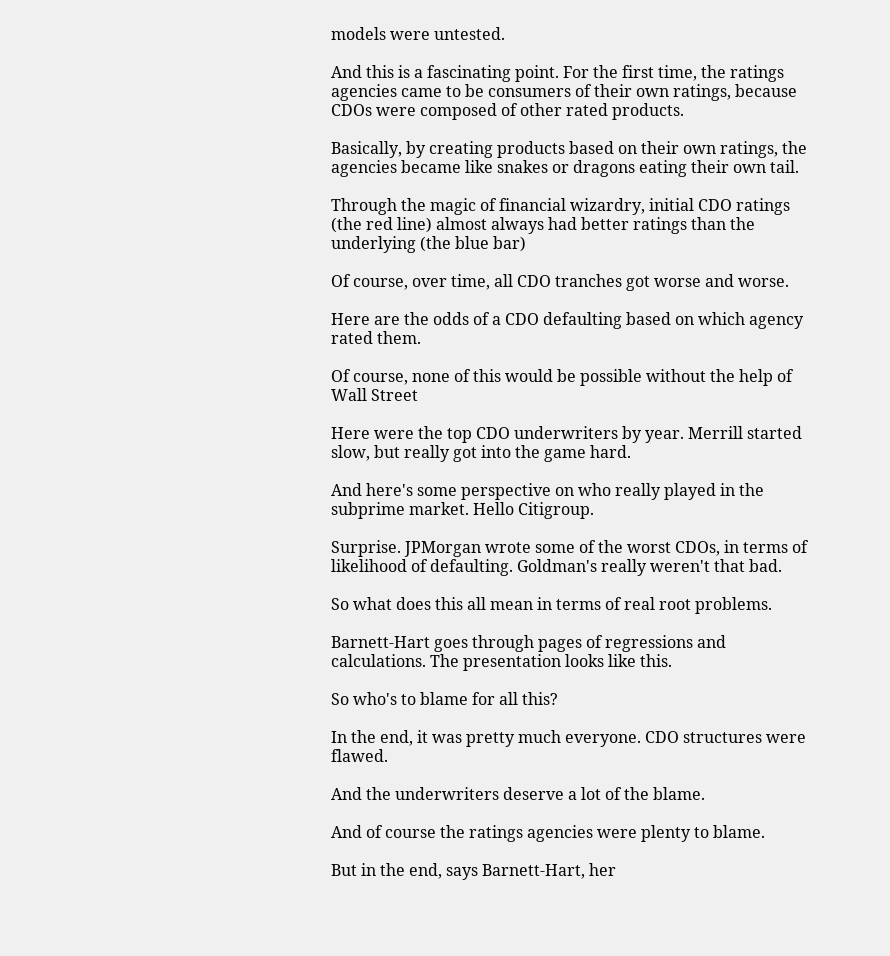models were untested.

And this is a fascinating point. For the first time, the ratings agencies came to be consumers of their own ratings, because CDOs were composed of other rated products.

Basically, by creating products based on their own ratings, the agencies became like snakes or dragons eating their own tail.

Through the magic of financial wizardry, initial CDO ratings (the red line) almost always had better ratings than the underlying (the blue bar)

Of course, over time, all CDO tranches got worse and worse.

Here are the odds of a CDO defaulting based on which agency rated them.

Of course, none of this would be possible without the help of Wall Street

Here were the top CDO underwriters by year. Merrill started slow, but really got into the game hard.

And here's some perspective on who really played in the subprime market. Hello Citigroup.

Surprise. JPMorgan wrote some of the worst CDOs, in terms of likelihood of defaulting. Goldman's really weren't that bad.

So what does this all mean in terms of real root problems.

Barnett-Hart goes through pages of regressions and calculations. The presentation looks like this.

So who's to blame for all this?

In the end, it was pretty much everyone. CDO structures were flawed.

And the underwriters deserve a lot of the blame.

And of course the ratings agencies were plenty to blame.

But in the end, says Barnett-Hart, her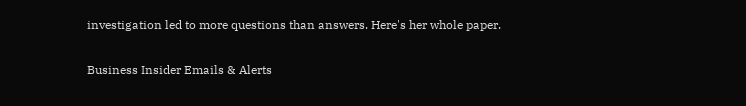investigation led to more questions than answers. Here's her whole paper.

Business Insider Emails & Alerts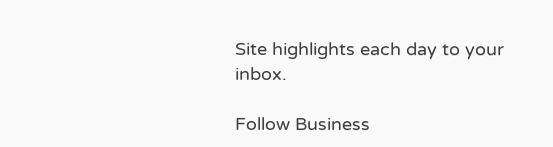Site highlights each day to your inbox.

Follow Business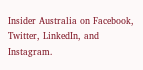Insider Australia on Facebook, Twitter, LinkedIn, and Instagram.